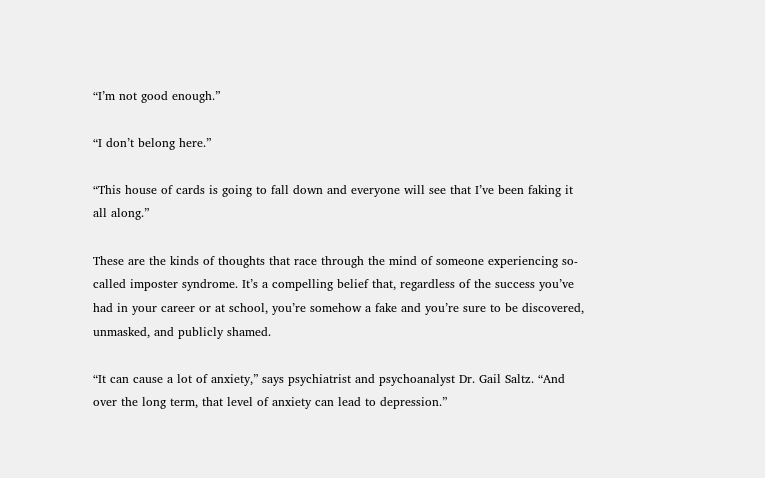“I’m not good enough.”

“I don’t belong here.”

“This house of cards is going to fall down and everyone will see that I’ve been faking it all along.”

These are the kinds of thoughts that race through the mind of someone experiencing so-called imposter syndrome. It’s a compelling belief that, regardless of the success you’ve had in your career or at school, you’re somehow a fake and you’re sure to be discovered, unmasked, and publicly shamed.

“It can cause a lot of anxiety,” says psychiatrist and psychoanalyst Dr. Gail Saltz. “And over the long term, that level of anxiety can lead to depression.”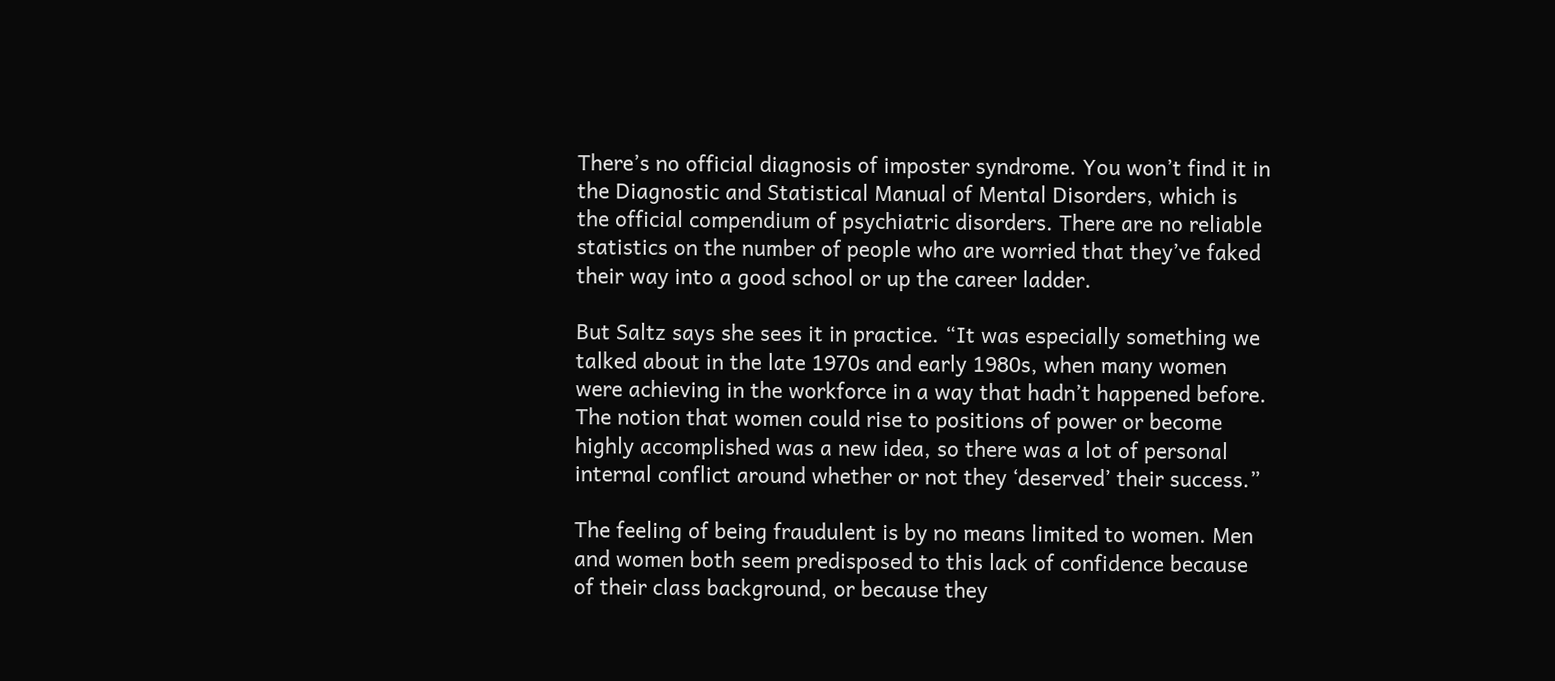There’s no official diagnosis of imposter syndrome. You won’t find it in the Diagnostic and Statistical Manual of Mental Disorders, which is the official compendium of psychiatric disorders. There are no reliable statistics on the number of people who are worried that they’ve faked their way into a good school or up the career ladder.

But Saltz says she sees it in practice. “It was especially something we talked about in the late 1970s and early 1980s, when many women were achieving in the workforce in a way that hadn’t happened before. The notion that women could rise to positions of power or become highly accomplished was a new idea, so there was a lot of personal internal conflict around whether or not they ‘deserved’ their success.”

The feeling of being fraudulent is by no means limited to women. Men and women both seem predisposed to this lack of confidence because of their class background, or because they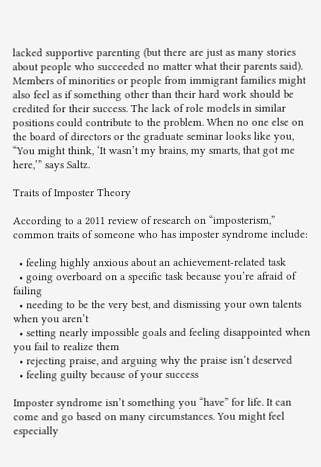lacked supportive parenting (but there are just as many stories about people who succeeded no matter what their parents said). Members of minorities or people from immigrant families might also feel as if something other than their hard work should be credited for their success. The lack of role models in similar positions could contribute to the problem. When no one else on the board of directors or the graduate seminar looks like you, “You might think, ‘It wasn’t my brains, my smarts, that got me here,’” says Saltz.

Traits of Imposter Theory

According to a 2011 review of research on “imposterism,” common traits of someone who has imposter syndrome include:

  • feeling highly anxious about an achievement-related task
  • going overboard on a specific task because you’re afraid of failing
  • needing to be the very best, and dismissing your own talents when you aren’t
  • setting nearly impossible goals and feeling disappointed when you fail to realize them
  • rejecting praise, and arguing why the praise isn’t deserved
  • feeling guilty because of your success

Imposter syndrome isn’t something you “have” for life. It can come and go based on many circumstances. You might feel especially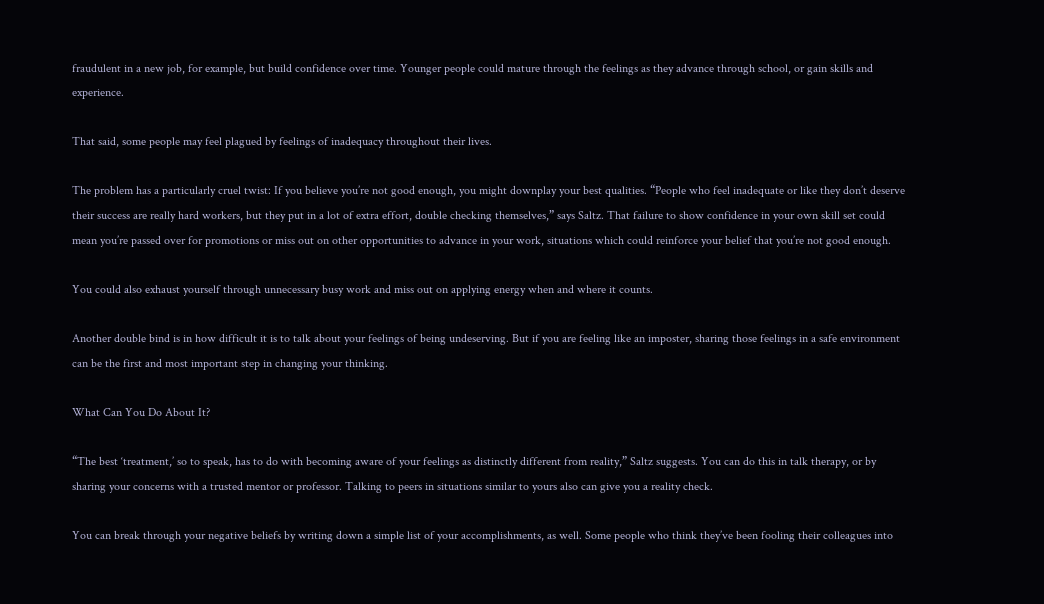fraudulent in a new job, for example, but build confidence over time. Younger people could mature through the feelings as they advance through school, or gain skills and experience.

That said, some people may feel plagued by feelings of inadequacy throughout their lives.

The problem has a particularly cruel twist: If you believe you’re not good enough, you might downplay your best qualities. “People who feel inadequate or like they don’t deserve their success are really hard workers, but they put in a lot of extra effort, double checking themselves,” says Saltz. That failure to show confidence in your own skill set could mean you’re passed over for promotions or miss out on other opportunities to advance in your work, situations which could reinforce your belief that you’re not good enough.

You could also exhaust yourself through unnecessary busy work and miss out on applying energy when and where it counts.

Another double bind is in how difficult it is to talk about your feelings of being undeserving. But if you are feeling like an imposter, sharing those feelings in a safe environment can be the first and most important step in changing your thinking.

What Can You Do About It?

“The best ‘treatment,’ so to speak, has to do with becoming aware of your feelings as distinctly different from reality,” Saltz suggests. You can do this in talk therapy, or by sharing your concerns with a trusted mentor or professor. Talking to peers in situations similar to yours also can give you a reality check.

You can break through your negative beliefs by writing down a simple list of your accomplishments, as well. Some people who think they’ve been fooling their colleagues into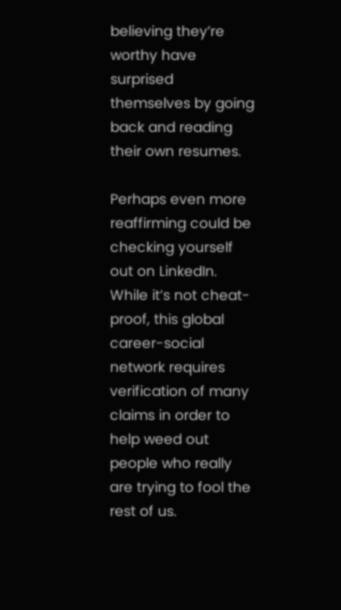believing they’re worthy have surprised themselves by going back and reading their own resumes.

Perhaps even more reaffirming could be checking yourself out on LinkedIn. While it’s not cheat-proof, this global career-social network requires verification of many claims in order to help weed out people who really are trying to fool the rest of us.